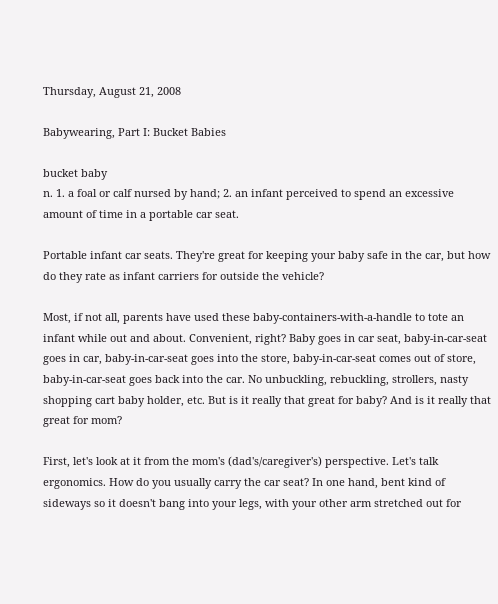Thursday, August 21, 2008

Babywearing, Part I: Bucket Babies

bucket baby
n. 1. a foal or calf nursed by hand; 2. an infant perceived to spend an excessive amount of time in a portable car seat.

Portable infant car seats. They're great for keeping your baby safe in the car, but how do they rate as infant carriers for outside the vehicle?

Most, if not all, parents have used these baby-containers-with-a-handle to tote an infant while out and about. Convenient, right? Baby goes in car seat, baby-in-car-seat goes in car, baby-in-car-seat goes into the store, baby-in-car-seat comes out of store, baby-in-car-seat goes back into the car. No unbuckling, rebuckling, strollers, nasty shopping cart baby holder, etc. But is it really that great for baby? And is it really that great for mom?

First, let's look at it from the mom's (dad's/caregiver's) perspective. Let's talk ergonomics. How do you usually carry the car seat? In one hand, bent kind of sideways so it doesn't bang into your legs, with your other arm stretched out for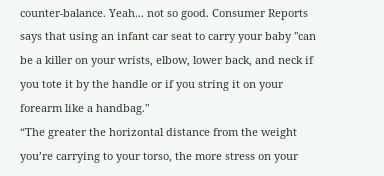counter-balance. Yeah... not so good. Consumer Reports says that using an infant car seat to carry your baby "can be a killer on your wrists, elbow, lower back, and neck if you tote it by the handle or if you string it on your forearm like a handbag."
“The greater the horizontal distance from the weight you’re carrying to your torso, the more stress on your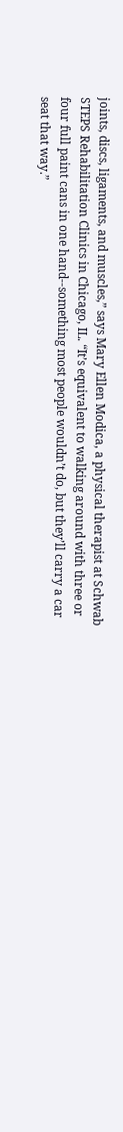joints, discs, ligaments, and muscles,” says Mary Ellen Modica, a physical therapist at Schwab STEPS Rehabilitation Clinics in Chicago, IL. “It’s equivalent to walking around with three or four full paint cans in one hand--something most people wouldn’t do, but they’ll carry a car seat that way.”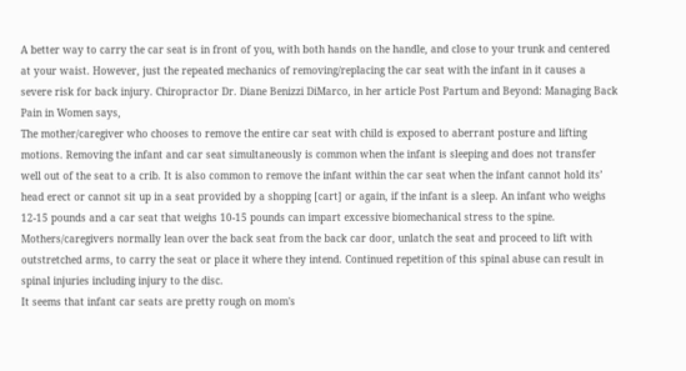A better way to carry the car seat is in front of you, with both hands on the handle, and close to your trunk and centered at your waist. However, just the repeated mechanics of removing/replacing the car seat with the infant in it causes a severe risk for back injury. Chiropractor Dr. Diane Benizzi DiMarco, in her article Post Partum and Beyond: Managing Back Pain in Women says,
The mother/caregiver who chooses to remove the entire car seat with child is exposed to aberrant posture and lifting motions. Removing the infant and car seat simultaneously is common when the infant is sleeping and does not transfer well out of the seat to a crib. It is also common to remove the infant within the car seat when the infant cannot hold its’ head erect or cannot sit up in a seat provided by a shopping [cart] or again, if the infant is a sleep. An infant who weighs 12-15 pounds and a car seat that weighs 10-15 pounds can impart excessive biomechanical stress to the spine. Mothers/caregivers normally lean over the back seat from the back car door, unlatch the seat and proceed to lift with outstretched arms, to carry the seat or place it where they intend. Continued repetition of this spinal abuse can result in spinal injuries including injury to the disc.
It seems that infant car seats are pretty rough on mom's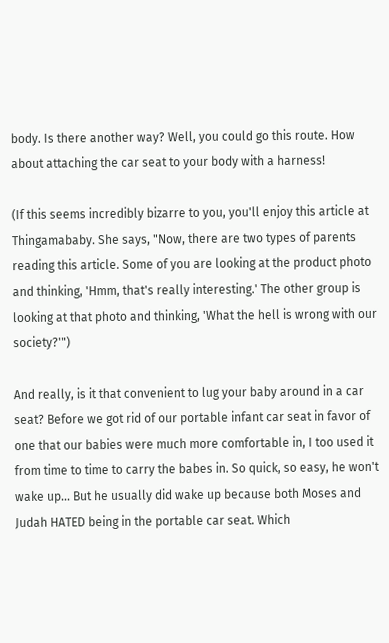body. Is there another way? Well, you could go this route. How about attaching the car seat to your body with a harness!

(If this seems incredibly bizarre to you, you'll enjoy this article at Thingamababy. She says, "Now, there are two types of parents reading this article. Some of you are looking at the product photo and thinking, 'Hmm, that's really interesting.' The other group is looking at that photo and thinking, 'What the hell is wrong with our society?'")

And really, is it that convenient to lug your baby around in a car seat? Before we got rid of our portable infant car seat in favor of one that our babies were much more comfortable in, I too used it from time to time to carry the babes in. So quick, so easy, he won't wake up... But he usually did wake up because both Moses and Judah HATED being in the portable car seat. Which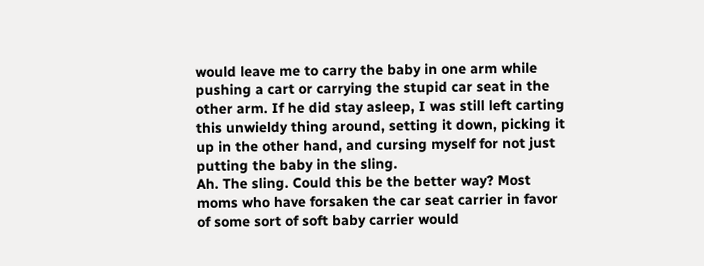would leave me to carry the baby in one arm while pushing a cart or carrying the stupid car seat in the other arm. If he did stay asleep, I was still left carting this unwieldy thing around, setting it down, picking it up in the other hand, and cursing myself for not just putting the baby in the sling.
Ah. The sling. Could this be the better way? Most moms who have forsaken the car seat carrier in favor of some sort of soft baby carrier would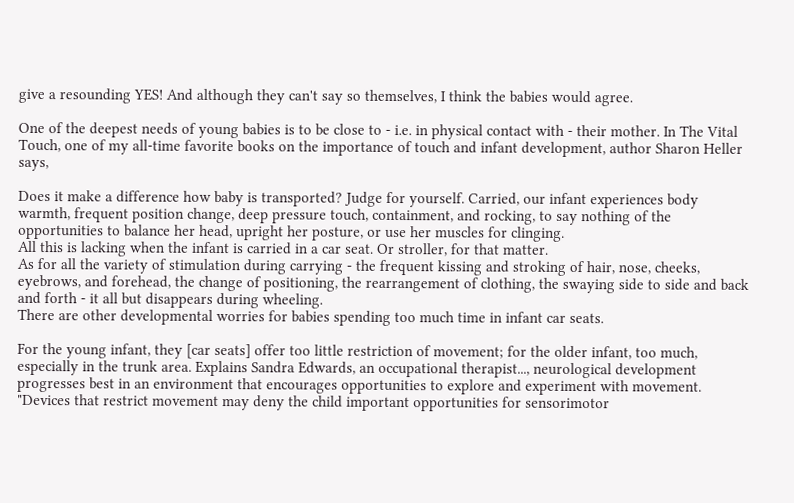give a resounding YES! And although they can't say so themselves, I think the babies would agree.

One of the deepest needs of young babies is to be close to - i.e. in physical contact with - their mother. In The Vital Touch, one of my all-time favorite books on the importance of touch and infant development, author Sharon Heller says,

Does it make a difference how baby is transported? Judge for yourself. Carried, our infant experiences body warmth, frequent position change, deep pressure touch, containment, and rocking, to say nothing of the opportunities to balance her head, upright her posture, or use her muscles for clinging.
All this is lacking when the infant is carried in a car seat. Or stroller, for that matter.
As for all the variety of stimulation during carrying - the frequent kissing and stroking of hair, nose, cheeks, eyebrows, and forehead, the change of positioning, the rearrangement of clothing, the swaying side to side and back and forth - it all but disappears during wheeling.
There are other developmental worries for babies spending too much time in infant car seats.

For the young infant, they [car seats] offer too little restriction of movement; for the older infant, too much, especially in the trunk area. Explains Sandra Edwards, an occupational therapist..., neurological development progresses best in an environment that encourages opportunities to explore and experiment with movement. "Devices that restrict movement may deny the child important opportunities for sensorimotor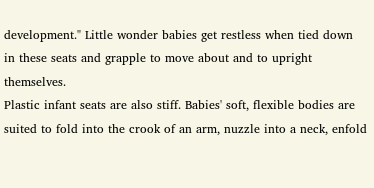development." Little wonder babies get restless when tied down in these seats and grapple to move about and to upright themselves.
Plastic infant seats are also stiff. Babies' soft, flexible bodies are suited to fold into the crook of an arm, nuzzle into a neck, enfold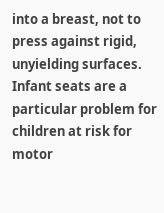into a breast, not to press against rigid, unyielding surfaces. Infant seats are a particular problem for children at risk for motor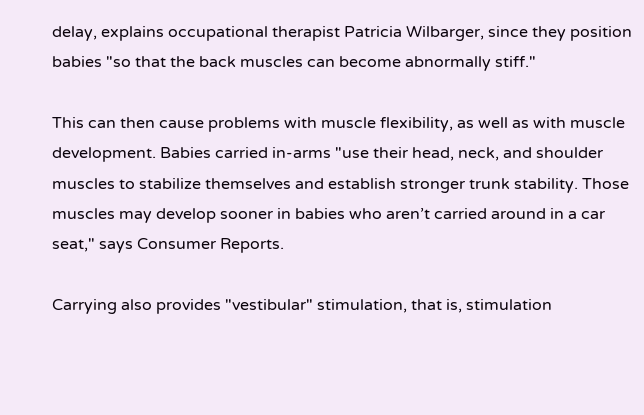delay, explains occupational therapist Patricia Wilbarger, since they position babies "so that the back muscles can become abnormally stiff."

This can then cause problems with muscle flexibility, as well as with muscle development. Babies carried in-arms "use their head, neck, and shoulder muscles to stabilize themselves and establish stronger trunk stability. Those muscles may develop sooner in babies who aren’t carried around in a car seat," says Consumer Reports.

Carrying also provides "vestibular" stimulation, that is, stimulation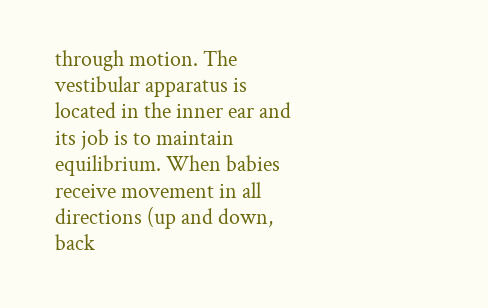through motion. The vestibular apparatus is located in the inner ear and its job is to maintain equilibrium. When babies receive movement in all directions (up and down, back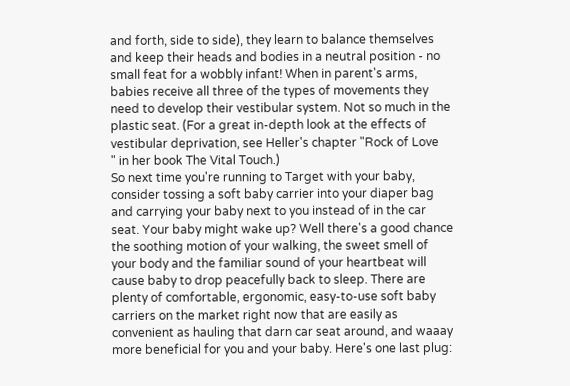and forth, side to side), they learn to balance themselves and keep their heads and bodies in a neutral position - no small feat for a wobbly infant! When in parent's arms, babies receive all three of the types of movements they need to develop their vestibular system. Not so much in the plastic seat. (For a great in-depth look at the effects of vestibular deprivation, see Heller's chapter "Rock of Love
" in her book The Vital Touch.)
So next time you're running to Target with your baby, consider tossing a soft baby carrier into your diaper bag and carrying your baby next to you instead of in the car seat. Your baby might wake up? Well there's a good chance the soothing motion of your walking, the sweet smell of your body and the familiar sound of your heartbeat will cause baby to drop peacefully back to sleep. There are plenty of comfortable, ergonomic, easy-to-use soft baby carriers on the market right now that are easily as convenient as hauling that darn car seat around, and waaay more beneficial for you and your baby. Here's one last plug: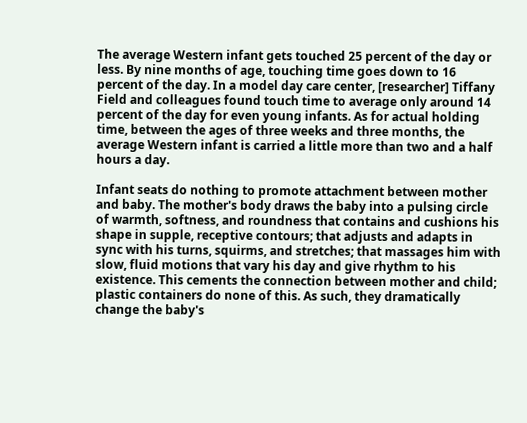The average Western infant gets touched 25 percent of the day or less. By nine months of age, touching time goes down to 16 percent of the day. In a model day care center, [researcher] Tiffany Field and colleagues found touch time to average only around 14 percent of the day for even young infants. As for actual holding time, between the ages of three weeks and three months, the average Western infant is carried a little more than two and a half hours a day.

Infant seats do nothing to promote attachment between mother and baby. The mother's body draws the baby into a pulsing circle of warmth, softness, and roundness that contains and cushions his shape in supple, receptive contours; that adjusts and adapts in sync with his turns, squirms, and stretches; that massages him with slow, fluid motions that vary his day and give rhythm to his existence. This cements the connection between mother and child; plastic containers do none of this. As such, they dramatically change the baby's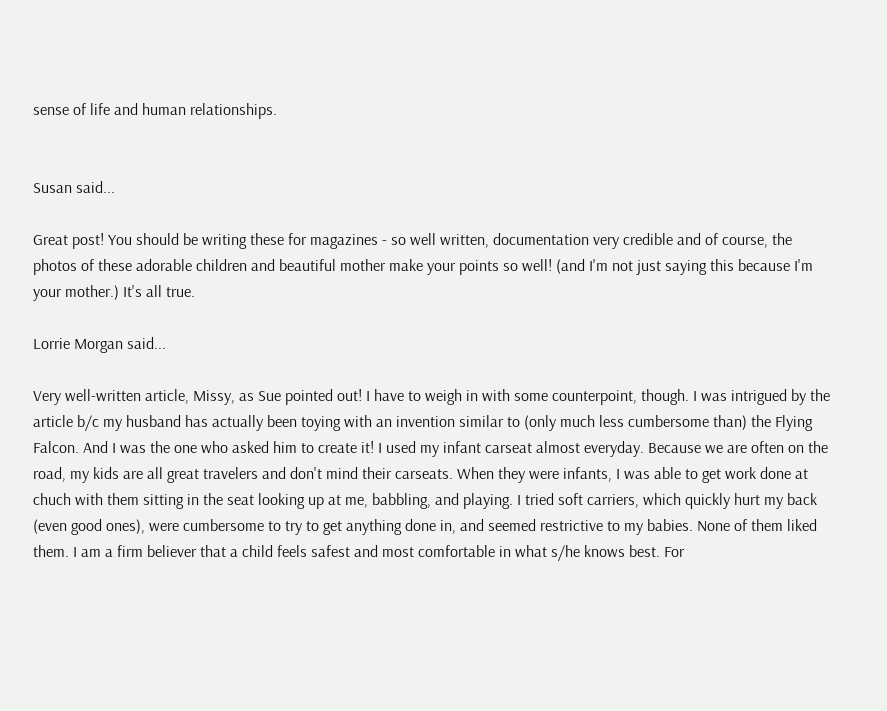sense of life and human relationships.


Susan said...

Great post! You should be writing these for magazines - so well written, documentation very credible and of course, the photos of these adorable children and beautiful mother make your points so well! (and I'm not just saying this because I'm your mother.) It's all true.

Lorrie Morgan said...

Very well-written article, Missy, as Sue pointed out! I have to weigh in with some counterpoint, though. I was intrigued by the article b/c my husband has actually been toying with an invention similar to (only much less cumbersome than) the Flying Falcon. And I was the one who asked him to create it! I used my infant carseat almost everyday. Because we are often on the road, my kids are all great travelers and don't mind their carseats. When they were infants, I was able to get work done at chuch with them sitting in the seat looking up at me, babbling, and playing. I tried soft carriers, which quickly hurt my back (even good ones), were cumbersome to try to get anything done in, and seemed restrictive to my babies. None of them liked them. I am a firm believer that a child feels safest and most comfortable in what s/he knows best. For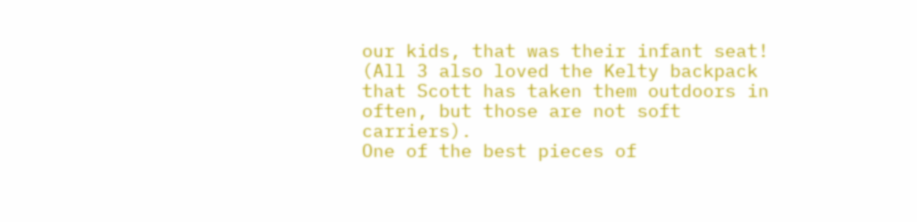our kids, that was their infant seat! (All 3 also loved the Kelty backpack that Scott has taken them outdoors in often, but those are not soft carriers).
One of the best pieces of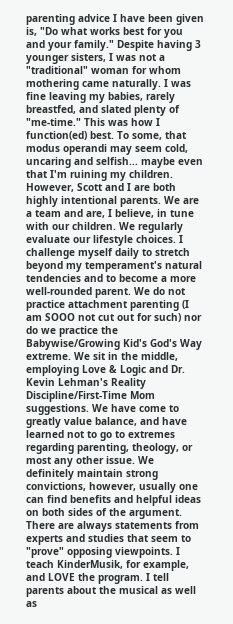parenting advice I have been given is, "Do what works best for you and your family." Despite having 3 younger sisters, I was not a "traditional" woman for whom mothering came naturally. I was fine leaving my babies, rarely breastfed, and slated plenty of "me-time." This was how I function(ed) best. To some, that modus operandi may seem cold, uncaring and selfish... maybe even that I'm ruining my children. However, Scott and I are both highly intentional parents. We are a team and are, I believe, in tune with our children. We regularly evaluate our lifestyle choices. I challenge myself daily to stretch beyond my temperament's natural tendencies and to become a more well-rounded parent. We do not practice attachment parenting (I am SOOO not cut out for such) nor do we practice the Babywise/Growing Kid's God's Way extreme. We sit in the middle, employing Love & Logic and Dr. Kevin Lehman's Reality Discipline/First-Time Mom suggestions. We have come to greatly value balance, and have learned not to go to extremes regarding parenting, theology, or most any other issue. We definitely maintain strong convictions, however, usually one can find benefits and helpful ideas on both sides of the argument.
There are always statements from experts and studies that seem to "prove" opposing viewpoints. I teach KinderMusik, for example, and LOVE the program. I tell parents about the musical as well as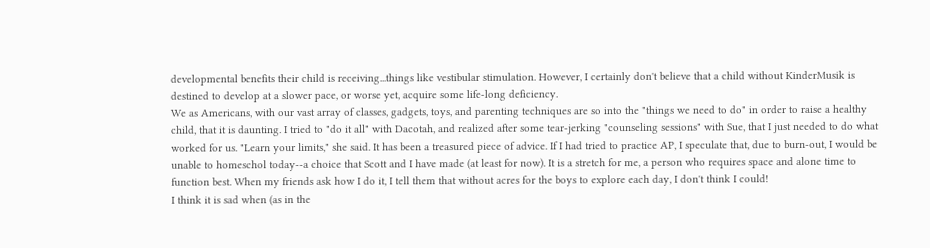developmental benefits their child is receiving...things like vestibular stimulation. However, I certainly don't believe that a child without KinderMusik is destined to develop at a slower pace, or worse yet, acquire some life-long deficiency.
We as Americans, with our vast array of classes, gadgets, toys, and parenting techniques are so into the "things we need to do" in order to raise a healthy child, that it is daunting. I tried to "do it all" with Dacotah, and realized after some tear-jerking "counseling sessions" with Sue, that I just needed to do what worked for us. "Learn your limits," she said. It has been a treasured piece of advice. If I had tried to practice AP, I speculate that, due to burn-out, I would be unable to homeschol today--a choice that Scott and I have made (at least for now). It is a stretch for me, a person who requires space and alone time to function best. When my friends ask how I do it, I tell them that without acres for the boys to explore each day, I don't think I could!
I think it is sad when (as in the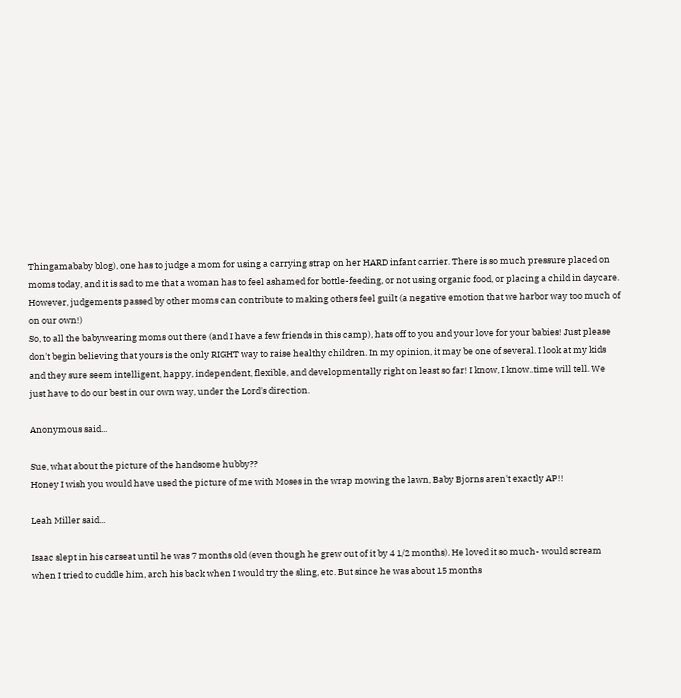Thingamababy blog), one has to judge a mom for using a carrying strap on her HARD infant carrier. There is so much pressure placed on moms today, and it is sad to me that a woman has to feel ashamed for bottle-feeding, or not using organic food, or placing a child in daycare. However, judgements passed by other moms can contribute to making others feel guilt (a negative emotion that we harbor way too much of on our own!)
So, to all the babywearing moms out there (and I have a few friends in this camp), hats off to you and your love for your babies! Just please don't begin believing that yours is the only RIGHT way to raise healthy children. In my opinion, it may be one of several. I look at my kids and they sure seem intelligent, happy, independent, flexible, and developmentally right on least so far! I know, I know..time will tell. We just have to do our best in our own way, under the Lord's direction.

Anonymous said...

Sue, what about the picture of the handsome hubby??
Honey I wish you would have used the picture of me with Moses in the wrap mowing the lawn, Baby Bjorns aren't exactly AP!!

Leah Miller said...

Isaac slept in his carseat until he was 7 months old (even though he grew out of it by 4 1/2 months). He loved it so much- would scream when I tried to cuddle him, arch his back when I would try the sling, etc. But since he was about 15 months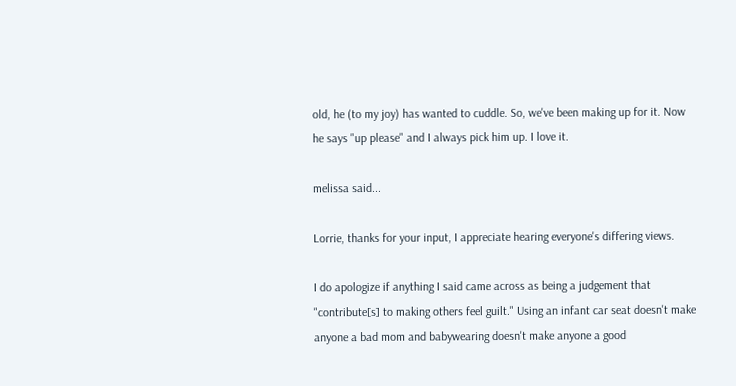old, he (to my joy) has wanted to cuddle. So, we've been making up for it. Now he says "up please" and I always pick him up. I love it.

melissa said...

Lorrie, thanks for your input, I appreciate hearing everyone's differing views.

I do apologize if anything I said came across as being a judgement that "contribute[s] to making others feel guilt." Using an infant car seat doesn't make anyone a bad mom and babywearing doesn't make anyone a good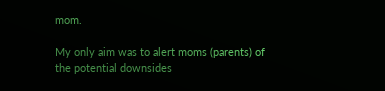mom.

My only aim was to alert moms (parents) of the potential downsides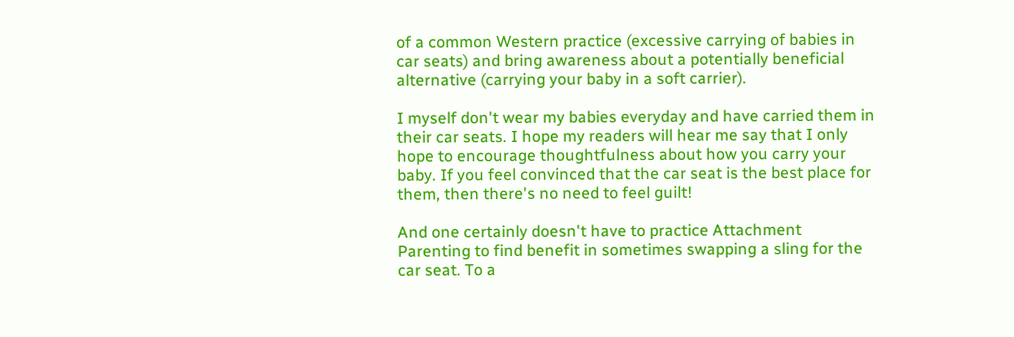of a common Western practice (excessive carrying of babies in car seats) and bring awareness about a potentially beneficial alternative (carrying your baby in a soft carrier).

I myself don't wear my babies everyday and have carried them in their car seats. I hope my readers will hear me say that I only hope to encourage thoughtfulness about how you carry your baby. If you feel convinced that the car seat is the best place for them, then there's no need to feel guilt!

And one certainly doesn't have to practice Attachment Parenting to find benefit in sometimes swapping a sling for the car seat. To a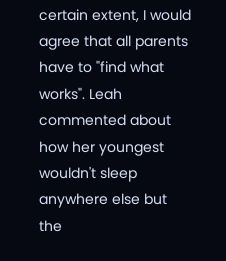certain extent, I would agree that all parents have to "find what works". Leah commented about how her youngest wouldn't sleep anywhere else but the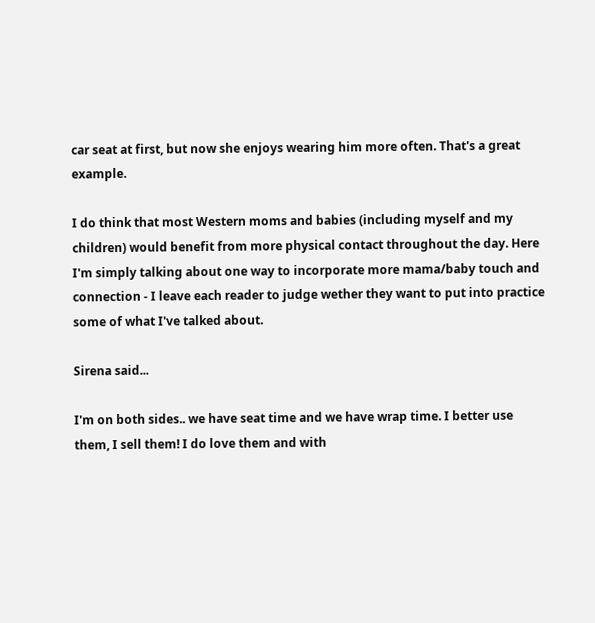car seat at first, but now she enjoys wearing him more often. That's a great example.

I do think that most Western moms and babies (including myself and my children) would benefit from more physical contact throughout the day. Here I'm simply talking about one way to incorporate more mama/baby touch and connection - I leave each reader to judge wether they want to put into practice some of what I've talked about.

Sirena said...

I'm on both sides.. we have seat time and we have wrap time. I better use them, I sell them! I do love them and with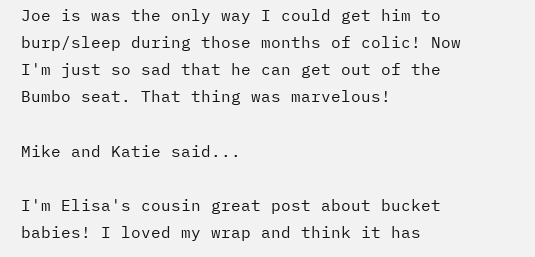Joe is was the only way I could get him to burp/sleep during those months of colic! Now I'm just so sad that he can get out of the Bumbo seat. That thing was marvelous!

Mike and Katie said...

I'm Elisa's cousin great post about bucket babies! I loved my wrap and think it has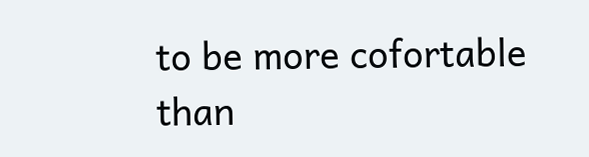to be more cofortable than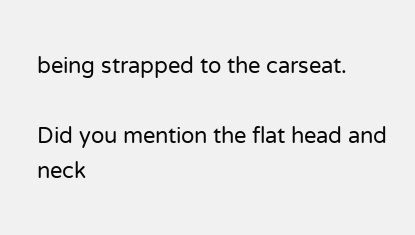being strapped to the carseat.

Did you mention the flat head and neck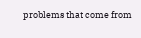problems that come from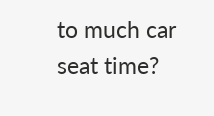to much car seat time?